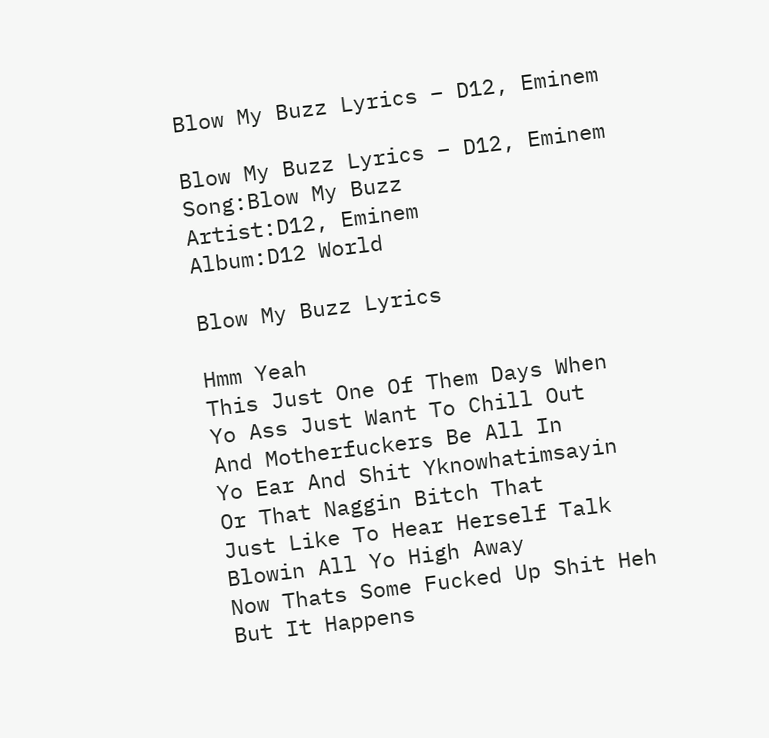Blow My Buzz Lyrics – D12, Eminem

Blow My Buzz Lyrics – D12, Eminem
Song:Blow My Buzz
Artist:D12, Eminem
Album:D12 World

Blow My Buzz Lyrics

Hmm Yeah
This Just One Of Them Days When
Yo Ass Just Want To Chill Out
And Motherfuckers Be All In
Yo Ear And Shit Yknowhatimsayin
Or That Naggin Bitch That
Just Like To Hear Herself Talk
Blowin All Yo High Away
Now Thats Some Fucked Up Shit Heh
But It Happens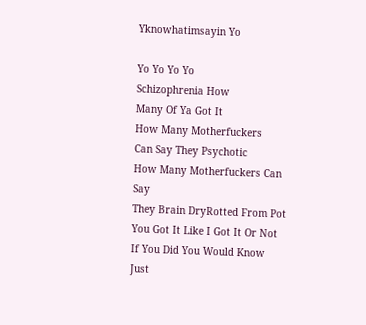Yknowhatimsayin Yo

Yo Yo Yo Yo
Schizophrenia How
Many Of Ya Got It
How Many Motherfuckers
Can Say They Psychotic
How Many Motherfuckers Can Say
They Brain DryRotted From Pot
You Got It Like I Got It Or Not
If You Did You Would Know
Just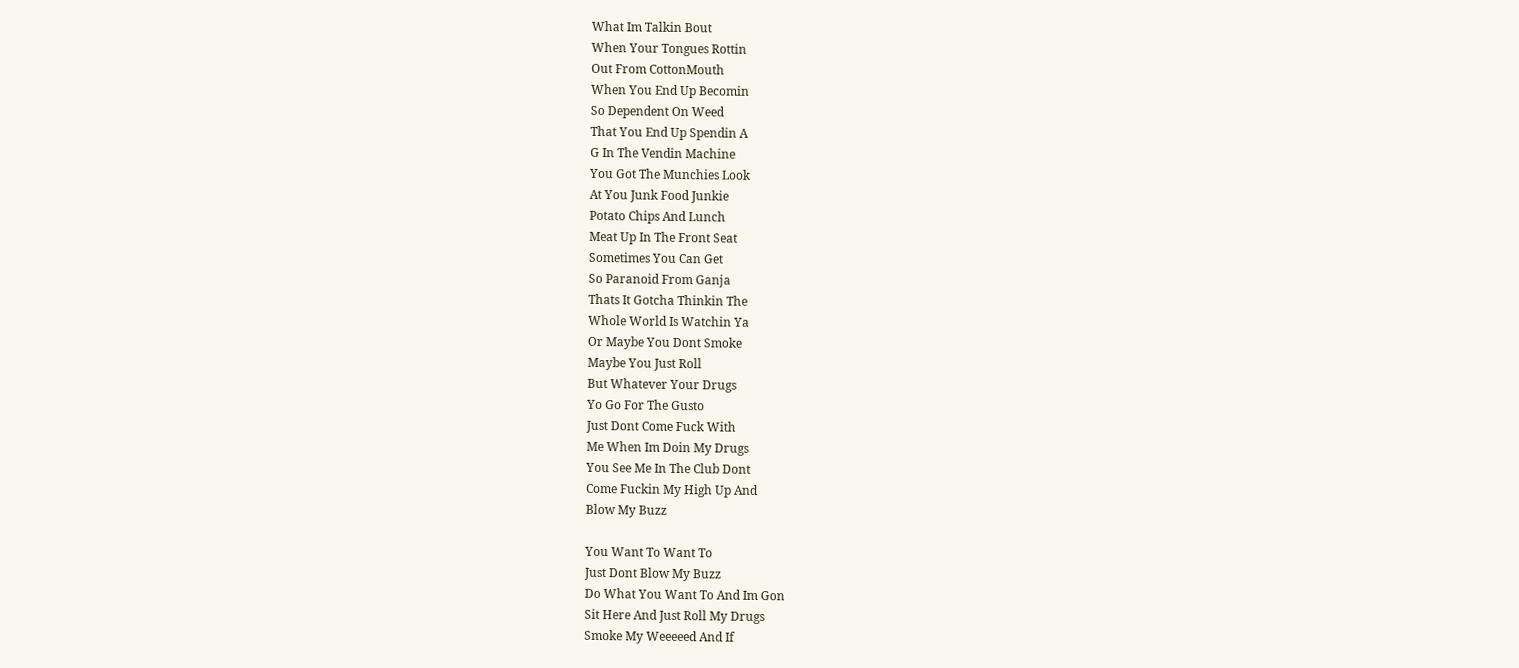What Im Talkin Bout
When Your Tongues Rottin
Out From CottonMouth
When You End Up Becomin
So Dependent On Weed
That You End Up Spendin A
G In The Vendin Machine
You Got The Munchies Look
At You Junk Food Junkie
Potato Chips And Lunch
Meat Up In The Front Seat
Sometimes You Can Get
So Paranoid From Ganja
Thats It Gotcha Thinkin The
Whole World Is Watchin Ya
Or Maybe You Dont Smoke
Maybe You Just Roll
But Whatever Your Drugs
Yo Go For The Gusto
Just Dont Come Fuck With
Me When Im Doin My Drugs
You See Me In The Club Dont
Come Fuckin My High Up And
Blow My Buzz

You Want To Want To
Just Dont Blow My Buzz
Do What You Want To And Im Gon
Sit Here And Just Roll My Drugs
Smoke My Weeeeed And If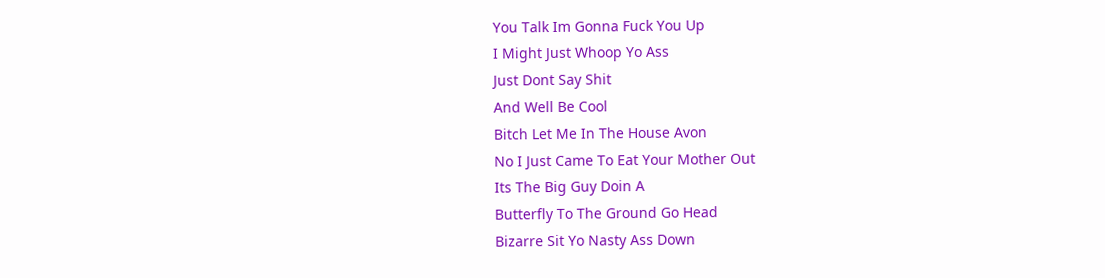You Talk Im Gonna Fuck You Up
I Might Just Whoop Yo Ass
Just Dont Say Shit
And Well Be Cool
Bitch Let Me In The House Avon
No I Just Came To Eat Your Mother Out
Its The Big Guy Doin A
Butterfly To The Ground Go Head
Bizarre Sit Yo Nasty Ass Down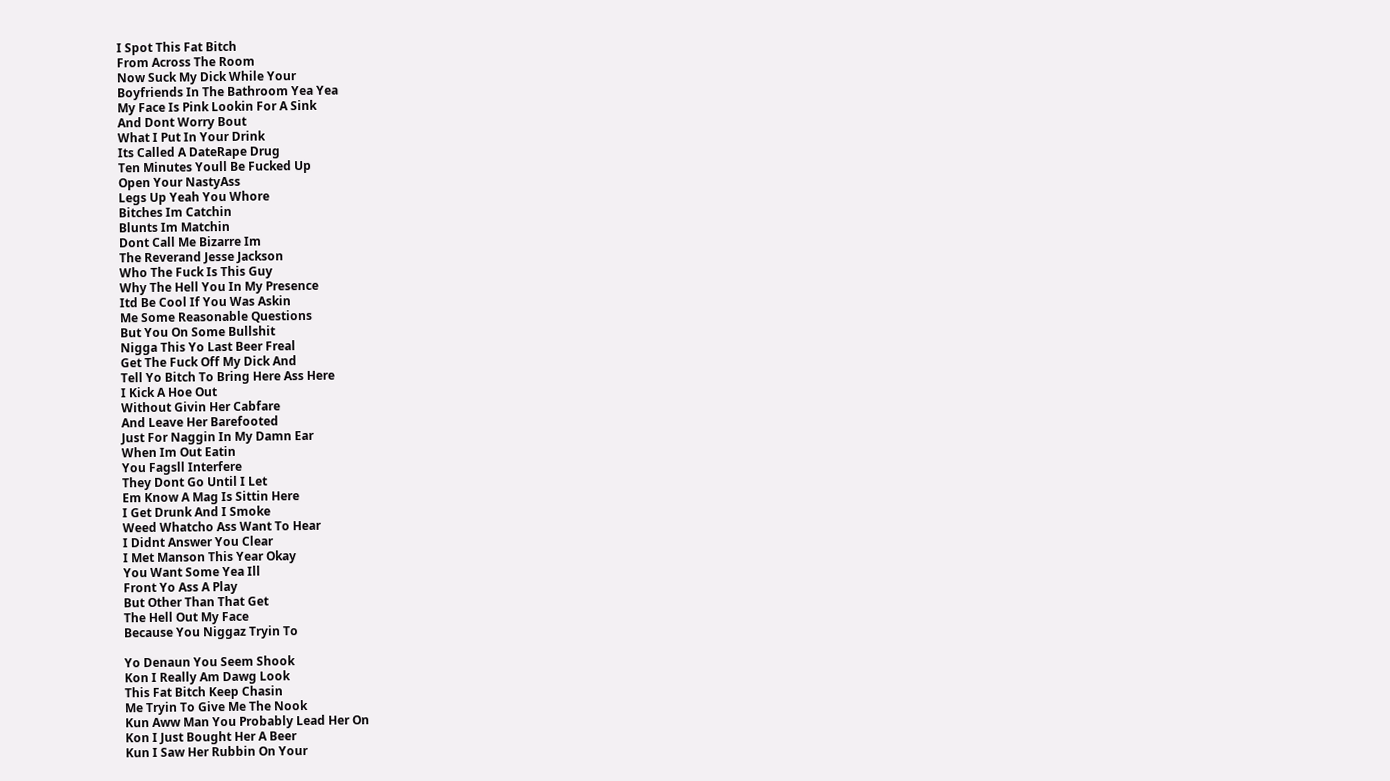I Spot This Fat Bitch
From Across The Room
Now Suck My Dick While Your
Boyfriends In The Bathroom Yea Yea
My Face Is Pink Lookin For A Sink
And Dont Worry Bout
What I Put In Your Drink
Its Called A DateRape Drug
Ten Minutes Youll Be Fucked Up
Open Your NastyAss
Legs Up Yeah You Whore
Bitches Im Catchin
Blunts Im Matchin
Dont Call Me Bizarre Im
The Reverand Jesse Jackson
Who The Fuck Is This Guy
Why The Hell You In My Presence
Itd Be Cool If You Was Askin
Me Some Reasonable Questions
But You On Some Bullshit
Nigga This Yo Last Beer Freal
Get The Fuck Off My Dick And
Tell Yo Bitch To Bring Here Ass Here
I Kick A Hoe Out
Without Givin Her Cabfare
And Leave Her Barefooted
Just For Naggin In My Damn Ear
When Im Out Eatin
You Fagsll Interfere
They Dont Go Until I Let
Em Know A Mag Is Sittin Here
I Get Drunk And I Smoke
Weed Whatcho Ass Want To Hear
I Didnt Answer You Clear
I Met Manson This Year Okay
You Want Some Yea Ill
Front Yo Ass A Play
But Other Than That Get
The Hell Out My Face
Because You Niggaz Tryin To

Yo Denaun You Seem Shook
Kon I Really Am Dawg Look
This Fat Bitch Keep Chasin
Me Tryin To Give Me The Nook
Kun Aww Man You Probably Lead Her On
Kon I Just Bought Her A Beer
Kun I Saw Her Rubbin On Your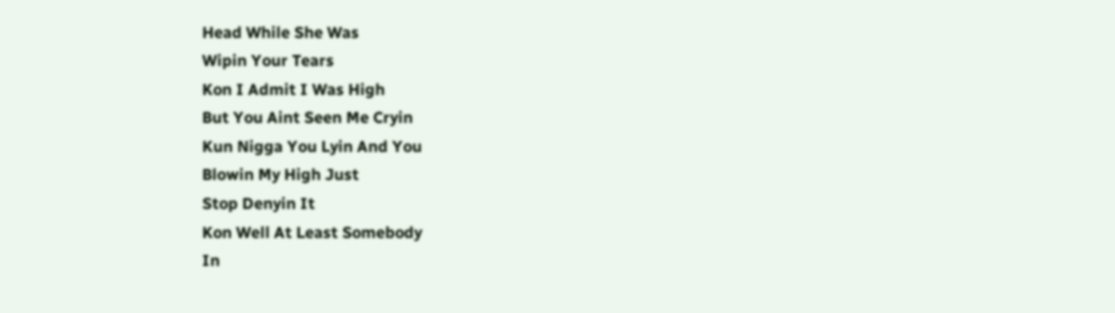Head While She Was
Wipin Your Tears
Kon I Admit I Was High
But You Aint Seen Me Cryin
Kun Nigga You Lyin And You
Blowin My High Just
Stop Denyin It
Kon Well At Least Somebody
In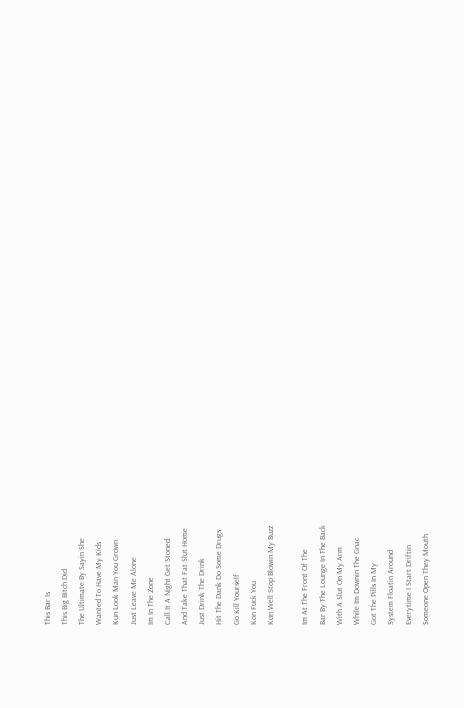This Bar Is
This Big Bitch Did
The Ultimate By Sayin She
Wanted To Have My Kids
Kun Look Man You Grown
Just Leave Me Alone
Im In The Zone
Call It A Night Get Stoned
And Take That Fat Slut Home
Just Drink The Drink
Hit The Dank Do Some Drugs
Go Kill Yourself
Kon Fuck You
Kun Well Stop Blowin My Buzz

Im At The Front Of The
Bar By The Lounge In The Back
With A Slut On My Arm
While Im Downin The Gnac
Got The Pills In My
System Floatin Around
Everytime I Start Driftin
Someone Open They Mouth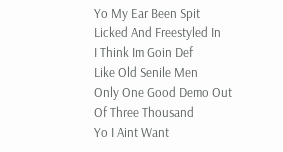Yo My Ear Been Spit
Licked And Freestyled In
I Think Im Goin Def
Like Old Senile Men
Only One Good Demo Out
Of Three Thousand
Yo I Aint Want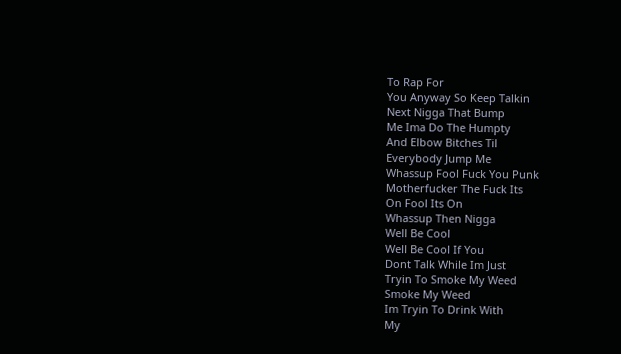To Rap For
You Anyway So Keep Talkin
Next Nigga That Bump
Me Ima Do The Humpty
And Elbow Bitches Til
Everybody Jump Me
Whassup Fool Fuck You Punk
Motherfucker The Fuck Its
On Fool Its On
Whassup Then Nigga
Well Be Cool
Well Be Cool If You
Dont Talk While Im Just
Tryin To Smoke My Weed
Smoke My Weed
Im Tryin To Drink With
My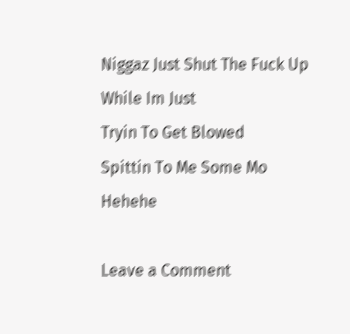Niggaz Just Shut The Fuck Up
While Im Just
Tryin To Get Blowed
Spittin To Me Some Mo Hehehe

Leave a Comment